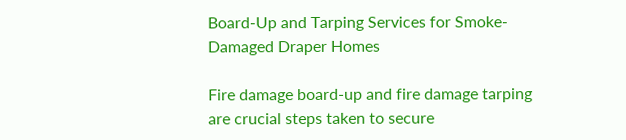Board-Up and Tarping Services for Smoke-Damaged Draper Homes

Fire damage board-up and fire damage tarping are crucial steps taken to secure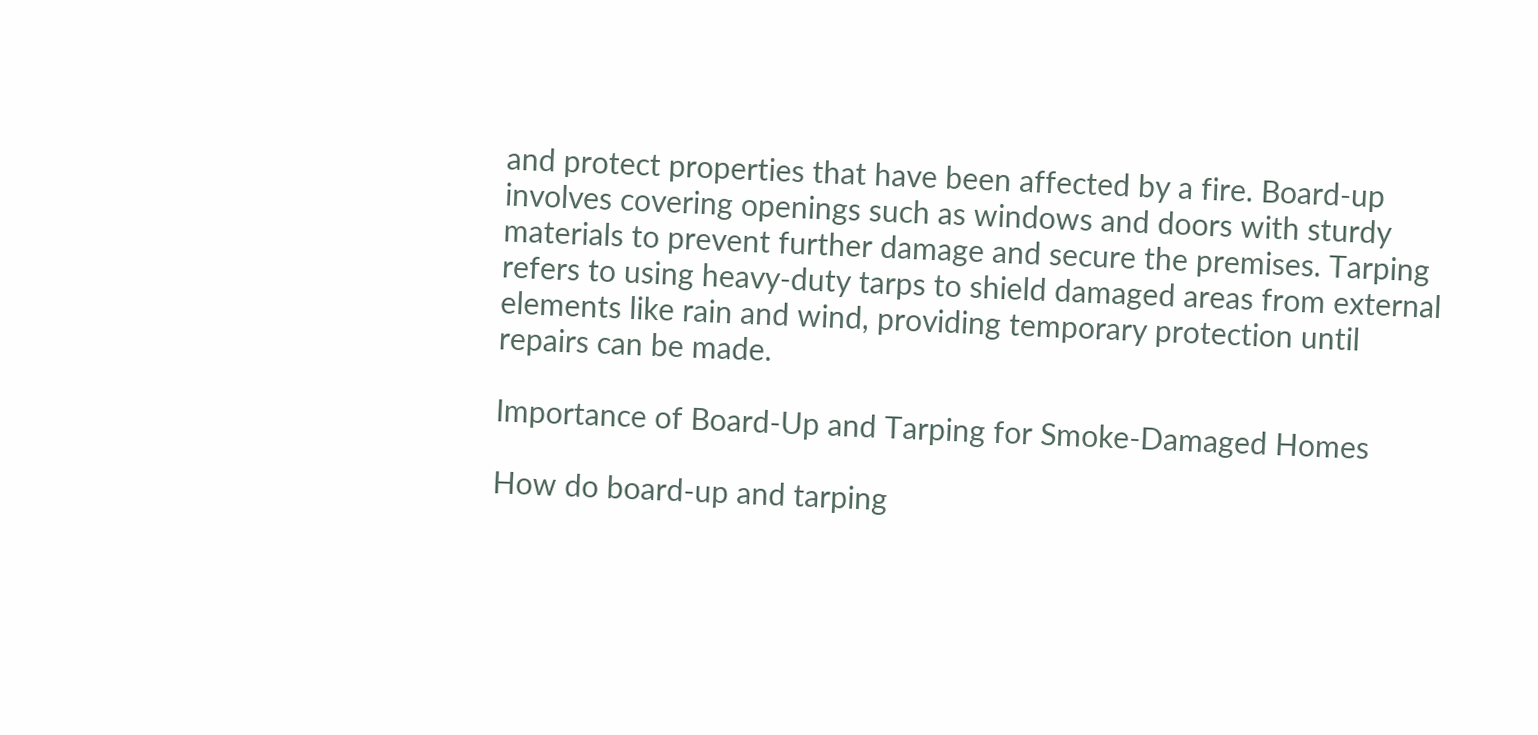and protect properties that have been affected by a fire. Board-up involves covering openings such as windows and doors with sturdy materials to prevent further damage and secure the premises. Tarping refers to using heavy-duty tarps to shield damaged areas from external elements like rain and wind, providing temporary protection until repairs can be made.

Importance of Board-Up and Tarping for Smoke-Damaged Homes

How do board-up and tarping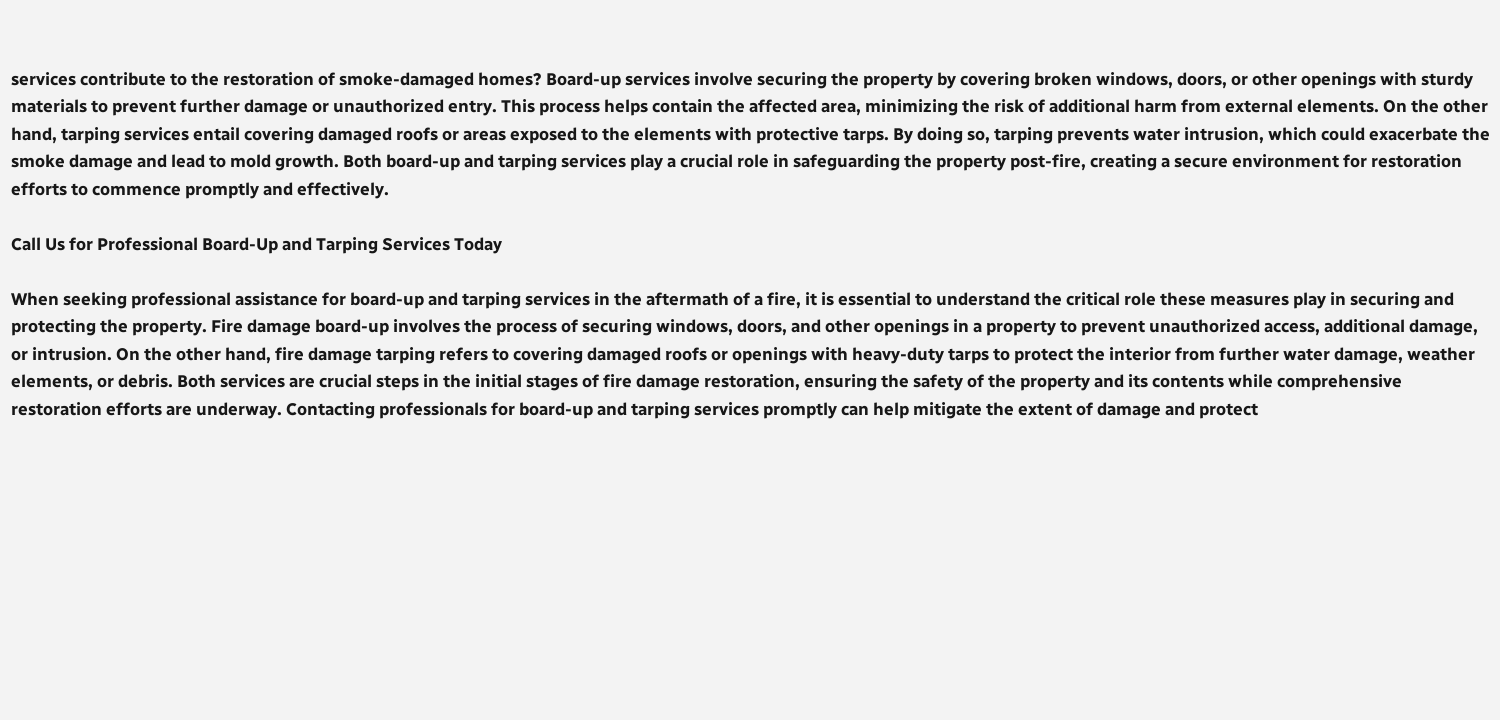services contribute to the restoration of smoke-damaged homes? Board-up services involve securing the property by covering broken windows, doors, or other openings with sturdy materials to prevent further damage or unauthorized entry. This process helps contain the affected area, minimizing the risk of additional harm from external elements. On the other hand, tarping services entail covering damaged roofs or areas exposed to the elements with protective tarps. By doing so, tarping prevents water intrusion, which could exacerbate the smoke damage and lead to mold growth. Both board-up and tarping services play a crucial role in safeguarding the property post-fire, creating a secure environment for restoration efforts to commence promptly and effectively.

Call Us for Professional Board-Up and Tarping Services Today

When seeking professional assistance for board-up and tarping services in the aftermath of a fire, it is essential to understand the critical role these measures play in securing and protecting the property. Fire damage board-up involves the process of securing windows, doors, and other openings in a property to prevent unauthorized access, additional damage, or intrusion. On the other hand, fire damage tarping refers to covering damaged roofs or openings with heavy-duty tarps to protect the interior from further water damage, weather elements, or debris. Both services are crucial steps in the initial stages of fire damage restoration, ensuring the safety of the property and its contents while comprehensive restoration efforts are underway. Contacting professionals for board-up and tarping services promptly can help mitigate the extent of damage and protect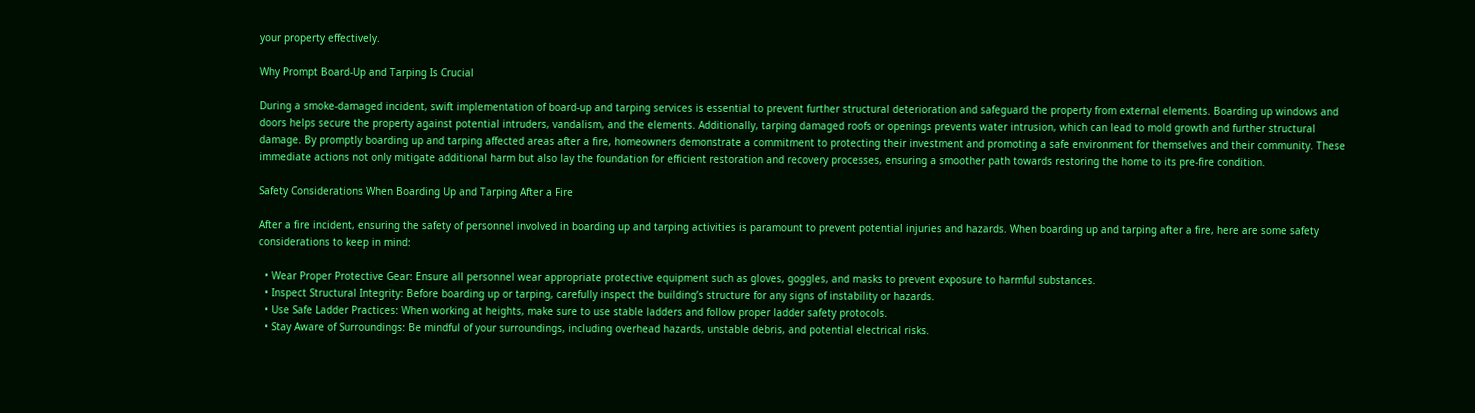your property effectively.

Why Prompt Board-Up and Tarping Is Crucial

During a smoke-damaged incident, swift implementation of board-up and tarping services is essential to prevent further structural deterioration and safeguard the property from external elements. Boarding up windows and doors helps secure the property against potential intruders, vandalism, and the elements. Additionally, tarping damaged roofs or openings prevents water intrusion, which can lead to mold growth and further structural damage. By promptly boarding up and tarping affected areas after a fire, homeowners demonstrate a commitment to protecting their investment and promoting a safe environment for themselves and their community. These immediate actions not only mitigate additional harm but also lay the foundation for efficient restoration and recovery processes, ensuring a smoother path towards restoring the home to its pre-fire condition.

Safety Considerations When Boarding Up and Tarping After a Fire

After a fire incident, ensuring the safety of personnel involved in boarding up and tarping activities is paramount to prevent potential injuries and hazards. When boarding up and tarping after a fire, here are some safety considerations to keep in mind:

  • Wear Proper Protective Gear: Ensure all personnel wear appropriate protective equipment such as gloves, goggles, and masks to prevent exposure to harmful substances.
  • Inspect Structural Integrity: Before boarding up or tarping, carefully inspect the building’s structure for any signs of instability or hazards.
  • Use Safe Ladder Practices: When working at heights, make sure to use stable ladders and follow proper ladder safety protocols.
  • Stay Aware of Surroundings: Be mindful of your surroundings, including overhead hazards, unstable debris, and potential electrical risks.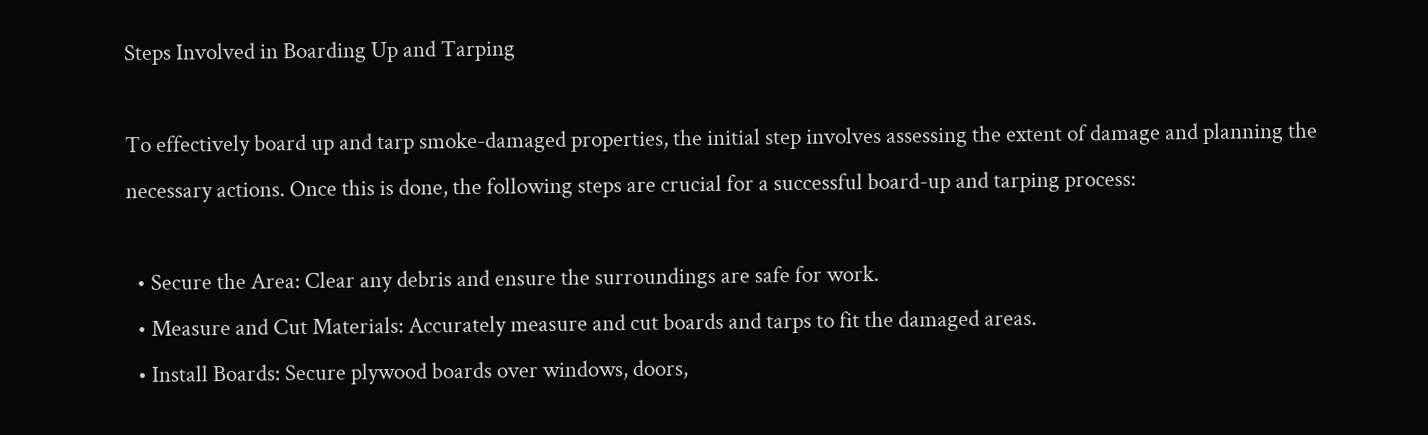Steps Involved in Boarding Up and Tarping

To effectively board up and tarp smoke-damaged properties, the initial step involves assessing the extent of damage and planning the necessary actions. Once this is done, the following steps are crucial for a successful board-up and tarping process:

  • Secure the Area: Clear any debris and ensure the surroundings are safe for work.
  • Measure and Cut Materials: Accurately measure and cut boards and tarps to fit the damaged areas.
  • Install Boards: Secure plywood boards over windows, doors,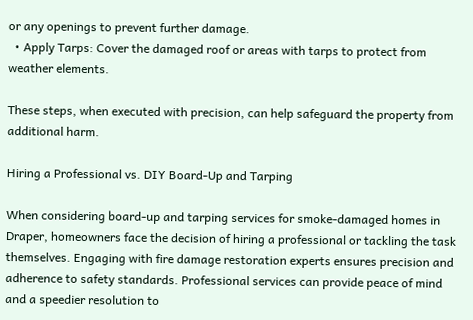or any openings to prevent further damage.
  • Apply Tarps: Cover the damaged roof or areas with tarps to protect from weather elements.

These steps, when executed with precision, can help safeguard the property from additional harm.

Hiring a Professional vs. DIY Board-Up and Tarping

When considering board-up and tarping services for smoke-damaged homes in Draper, homeowners face the decision of hiring a professional or tackling the task themselves. Engaging with fire damage restoration experts ensures precision and adherence to safety standards. Professional services can provide peace of mind and a speedier resolution to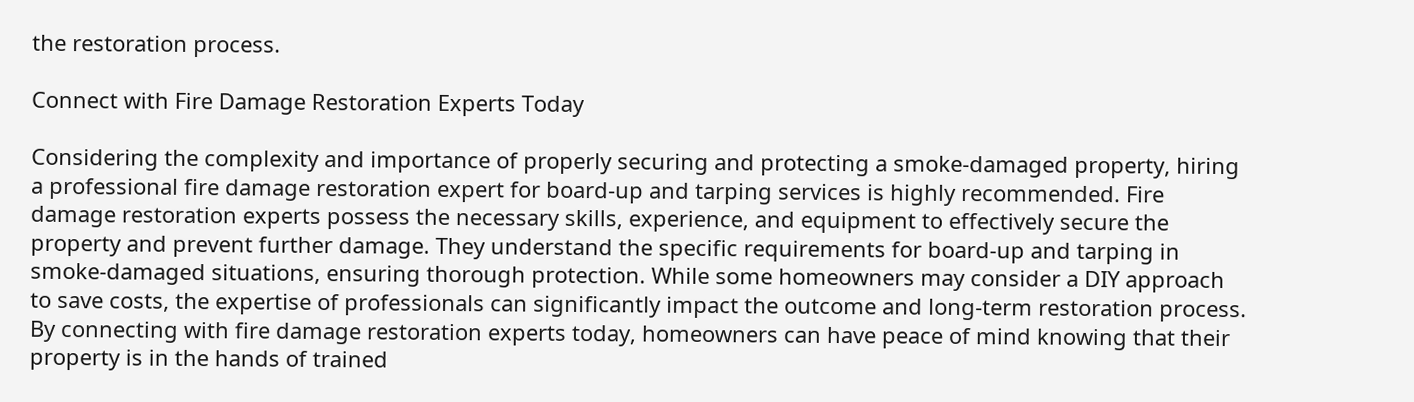the restoration process.

Connect with Fire Damage Restoration Experts Today

Considering the complexity and importance of properly securing and protecting a smoke-damaged property, hiring a professional fire damage restoration expert for board-up and tarping services is highly recommended. Fire damage restoration experts possess the necessary skills, experience, and equipment to effectively secure the property and prevent further damage. They understand the specific requirements for board-up and tarping in smoke-damaged situations, ensuring thorough protection. While some homeowners may consider a DIY approach to save costs, the expertise of professionals can significantly impact the outcome and long-term restoration process. By connecting with fire damage restoration experts today, homeowners can have peace of mind knowing that their property is in the hands of trained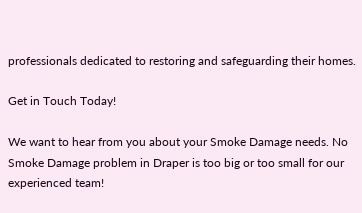professionals dedicated to restoring and safeguarding their homes.

Get in Touch Today!

We want to hear from you about your Smoke Damage needs. No Smoke Damage problem in Draper is too big or too small for our experienced team!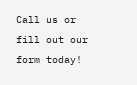Call us or fill out our form today!